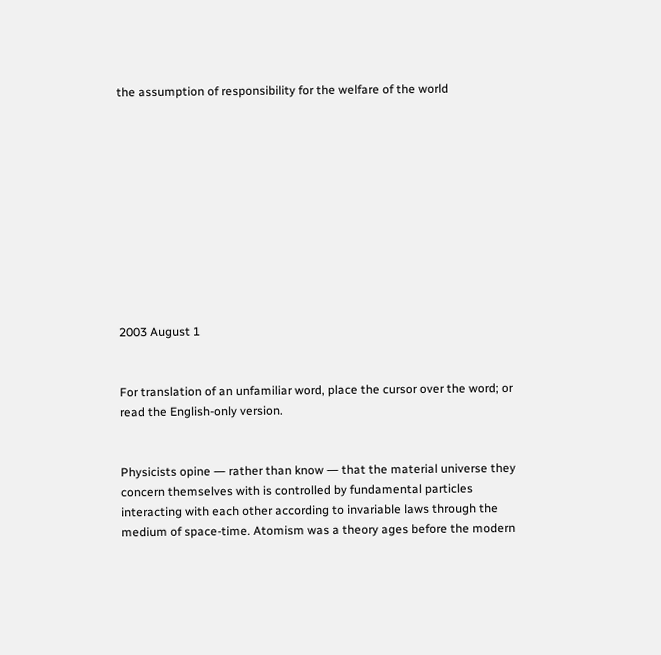the assumption of responsibility for the welfare of the world











2003 August 1


For translation of an unfamiliar word, place the cursor over the word; or read the English-only version.


Physicists opine ― rather than know ― that the material universe they concern themselves with is controlled by fundamental particles interacting with each other according to invariable laws through the medium of space-time. Atomism was a theory ages before the modern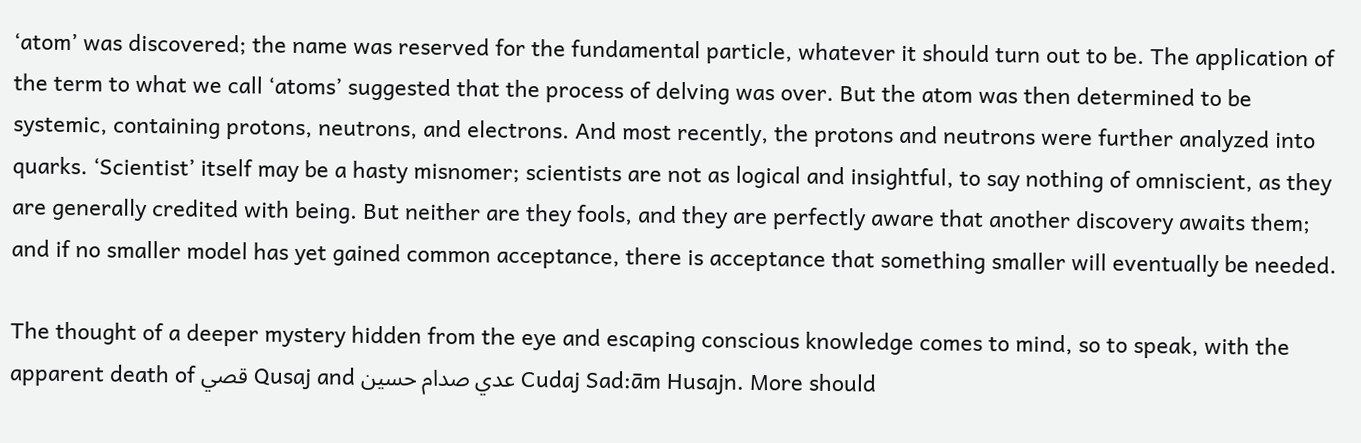‘atom’ was discovered; the name was reserved for the fundamental particle, whatever it should turn out to be. The application of the term to what we call ‘atoms’ suggested that the process of delving was over. But the atom was then determined to be systemic, containing protons, neutrons, and electrons. And most recently, the protons and neutrons were further analyzed into quarks. ‘Scientist’ itself may be a hasty misnomer; scientists are not as logical and insightful, to say nothing of omniscient, as they are generally credited with being. But neither are they fools, and they are perfectly aware that another discovery awaits them; and if no smaller model has yet gained common acceptance, there is acceptance that something smaller will eventually be needed.

The thought of a deeper mystery hidden from the eye and escaping conscious knowledge comes to mind, so to speak, with the apparent death of قصي Qusaj and عدي صدام حسين Cudaj Sad:ām Husajn. More should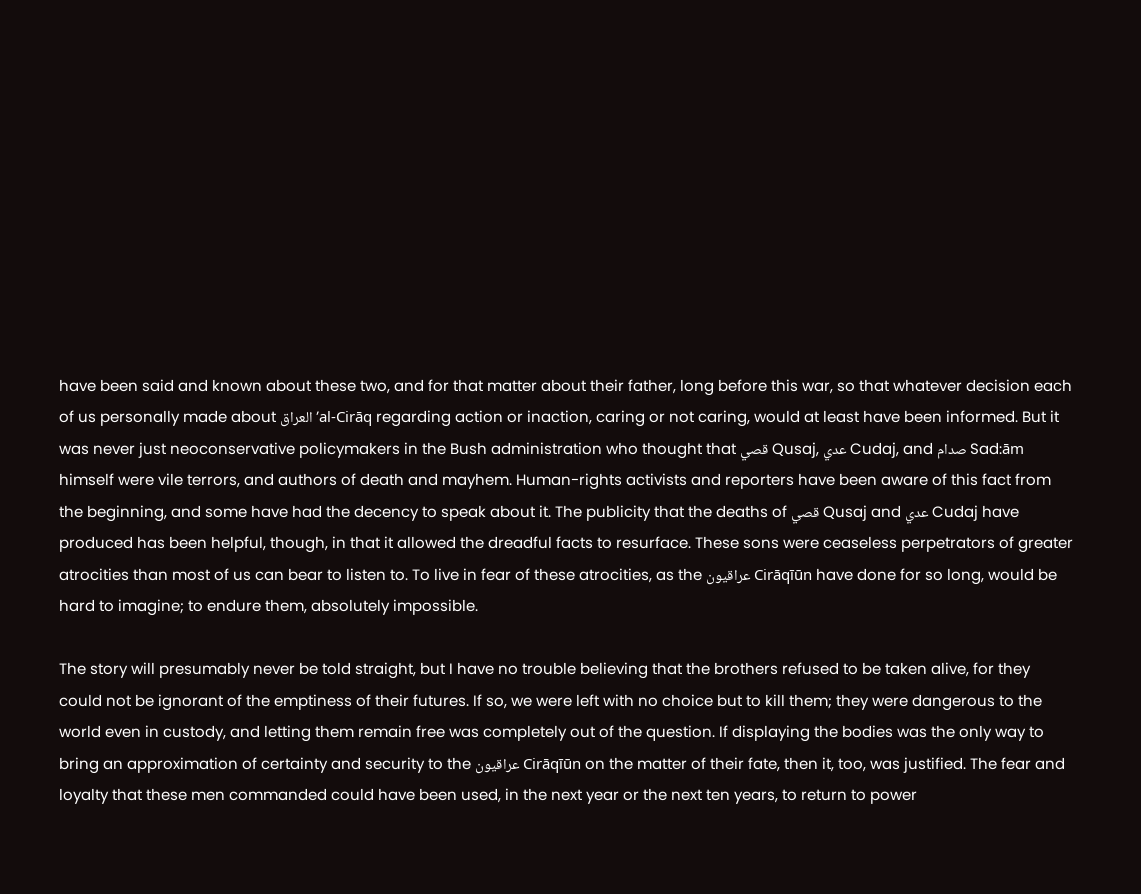have been said and known about these two, and for that matter about their father, long before this war, so that whatever decision each of us personally made about العراق ’al-Cirāq regarding action or inaction, caring or not caring, would at least have been informed. But it was never just neoconservative policymakers in the Bush administration who thought that قصي Qusaj, عدي Cudaj, and صدام Sad:ām himself were vile terrors, and authors of death and mayhem. Human-rights activists and reporters have been aware of this fact from the beginning, and some have had the decency to speak about it. The publicity that the deaths of قصي Qusaj and عدي Cudaj have produced has been helpful, though, in that it allowed the dreadful facts to resurface. These sons were ceaseless perpetrators of greater atrocities than most of us can bear to listen to. To live in fear of these atrocities, as the عراقيون Cirāqīūn have done for so long, would be hard to imagine; to endure them, absolutely impossible.

The story will presumably never be told straight, but I have no trouble believing that the brothers refused to be taken alive, for they could not be ignorant of the emptiness of their futures. If so, we were left with no choice but to kill them; they were dangerous to the world even in custody, and letting them remain free was completely out of the question. If displaying the bodies was the only way to bring an approximation of certainty and security to the عراقيون Cirāqīūn on the matter of their fate, then it, too, was justified. The fear and loyalty that these men commanded could have been used, in the next year or the next ten years, to return to power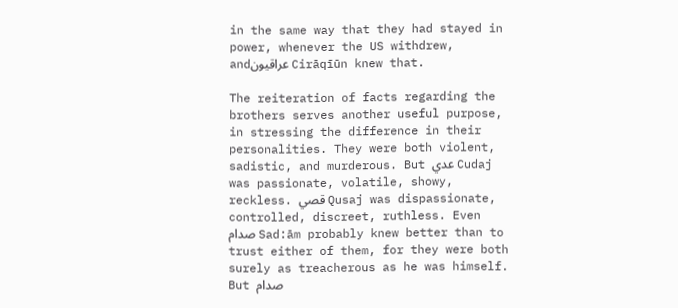in the same way that they had stayed in power, whenever the US withdrew, andعراقيون Cirāqīūn knew that.

The reiteration of facts regarding the brothers serves another useful purpose, in stressing the difference in their personalities. They were both violent, sadistic, and murderous. But عدي Cudaj was passionate, volatile, showy, reckless. قصي Qusaj was dispassionate, controlled, discreet, ruthless. Even صدام Sad:ām probably knew better than to trust either of them, for they were both surely as treacherous as he was himself. But صدام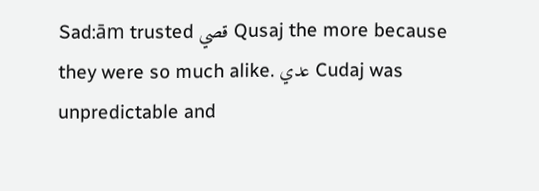Sad:ām trusted قصي Qusaj the more because they were so much alike. عدي Cudaj was unpredictable and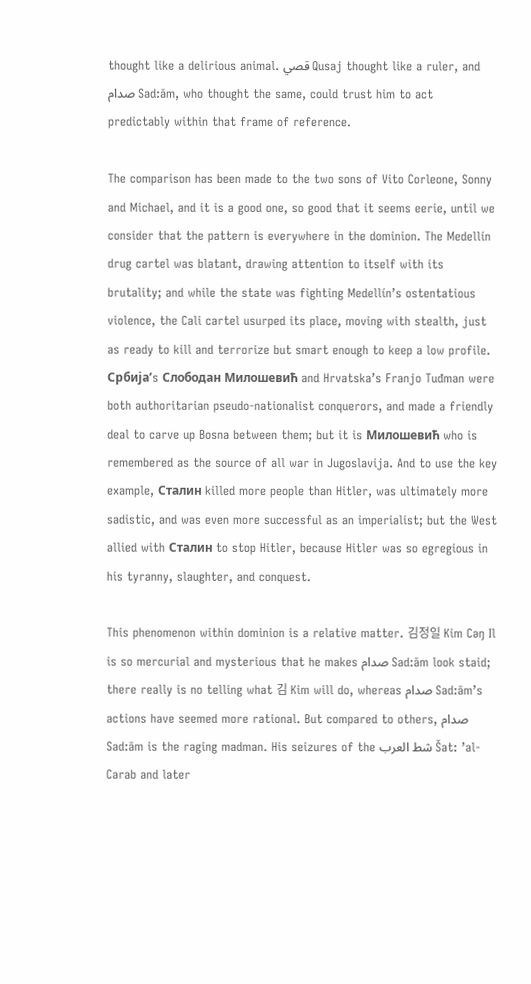thought like a delirious animal. قصي Qusaj thought like a ruler, and صدام Sad:ām, who thought the same, could trust him to act predictably within that frame of reference.

The comparison has been made to the two sons of Vito Corleone, Sonny and Michael, and it is a good one, so good that it seems eerie, until we consider that the pattern is everywhere in the dominion. The Medellín drug cartel was blatant, drawing attention to itself with its brutality; and while the state was fighting Medellín’s ostentatious violence, the Cali cartel usurped its place, moving with stealth, just as ready to kill and terrorize but smart enough to keep a low profile. Србија’s Слободан Милошевић and Hrvatska’s Franjo Tuđman were both authoritarian pseudo-nationalist conquerors, and made a friendly deal to carve up Bosna between them; but it is Милошевић who is remembered as the source of all war in Jugoslavija. And to use the key example, Сталин killed more people than Hitler, was ultimately more sadistic, and was even more successful as an imperialist; but the West allied with Сталин to stop Hitler, because Hitler was so egregious in his tyranny, slaughter, and conquest.

This phenomenon within dominion is a relative matter. 김정일 Kim Cəŋ Il is so mercurial and mysterious that he makes صدام Sad:ām look staid; there really is no telling what 김 Kim will do, whereas صدام Sad:ām’s actions have seemed more rational. But compared to others, صدام Sad:ām is the raging madman. His seizures of the شط العرب Šat: ’al-Carab and later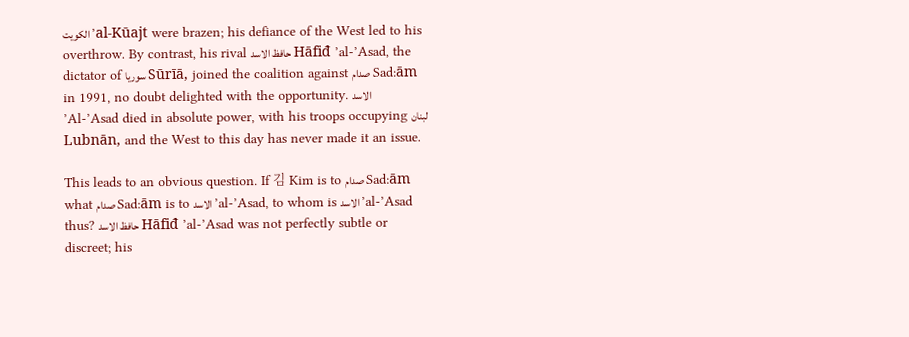الكويت ’al-Kūajt were brazen; his defiance of the West led to his overthrow. By contrast, his rival حافظ الاسد Hāfiđ ’al-’Asad, the dictator of سوريا Sūrīā, joined the coalition against صدام Sad:ām in 1991, no doubt delighted with the opportunity. الاسد ’Al-’Asad died in absolute power, with his troops occupying لبنان Lubnān, and the West to this day has never made it an issue.

This leads to an obvious question. If 김 Kim is to صدام Sad:ām what صدام Sad:ām is to الاسد ’al-’Asad, to whom is الاسد ’al-’Asad thus? حافظ الاسد Hāfiđ ’al-’Asad was not perfectly subtle or discreet; his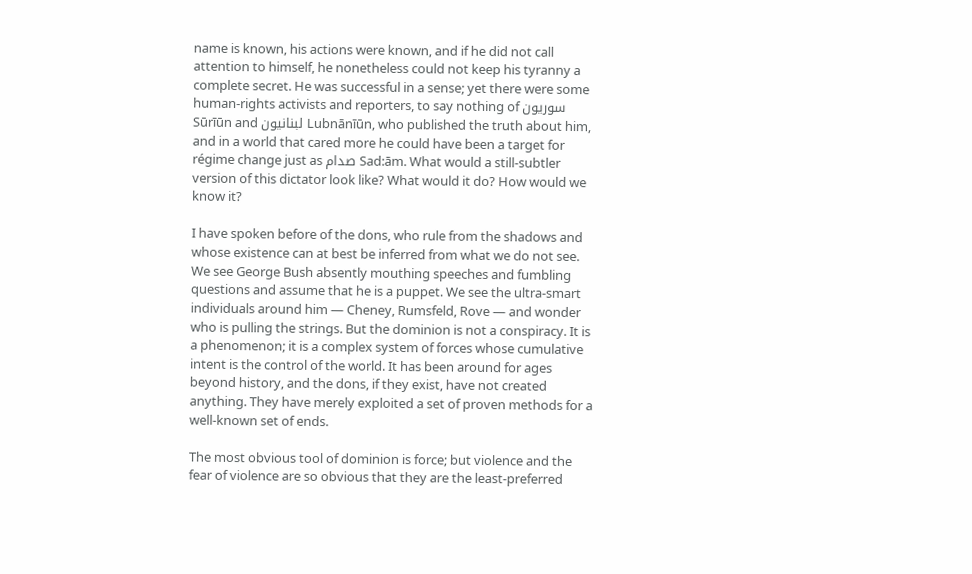name is known, his actions were known, and if he did not call attention to himself, he nonetheless could not keep his tyranny a complete secret. He was successful in a sense; yet there were some human-rights activists and reporters, to say nothing of سوريون Sūrīūn and لبنانيون Lubnānīūn, who published the truth about him, and in a world that cared more he could have been a target for régime change just as صدام Sad:ām. What would a still-subtler version of this dictator look like? What would it do? How would we know it?

I have spoken before of the dons, who rule from the shadows and whose existence can at best be inferred from what we do not see. We see George Bush absently mouthing speeches and fumbling questions and assume that he is a puppet. We see the ultra-smart individuals around him ― Cheney, Rumsfeld, Rove ― and wonder who is pulling the strings. But the dominion is not a conspiracy. It is a phenomenon; it is a complex system of forces whose cumulative intent is the control of the world. It has been around for ages beyond history, and the dons, if they exist, have not created anything. They have merely exploited a set of proven methods for a well-known set of ends.

The most obvious tool of dominion is force; but violence and the fear of violence are so obvious that they are the least-preferred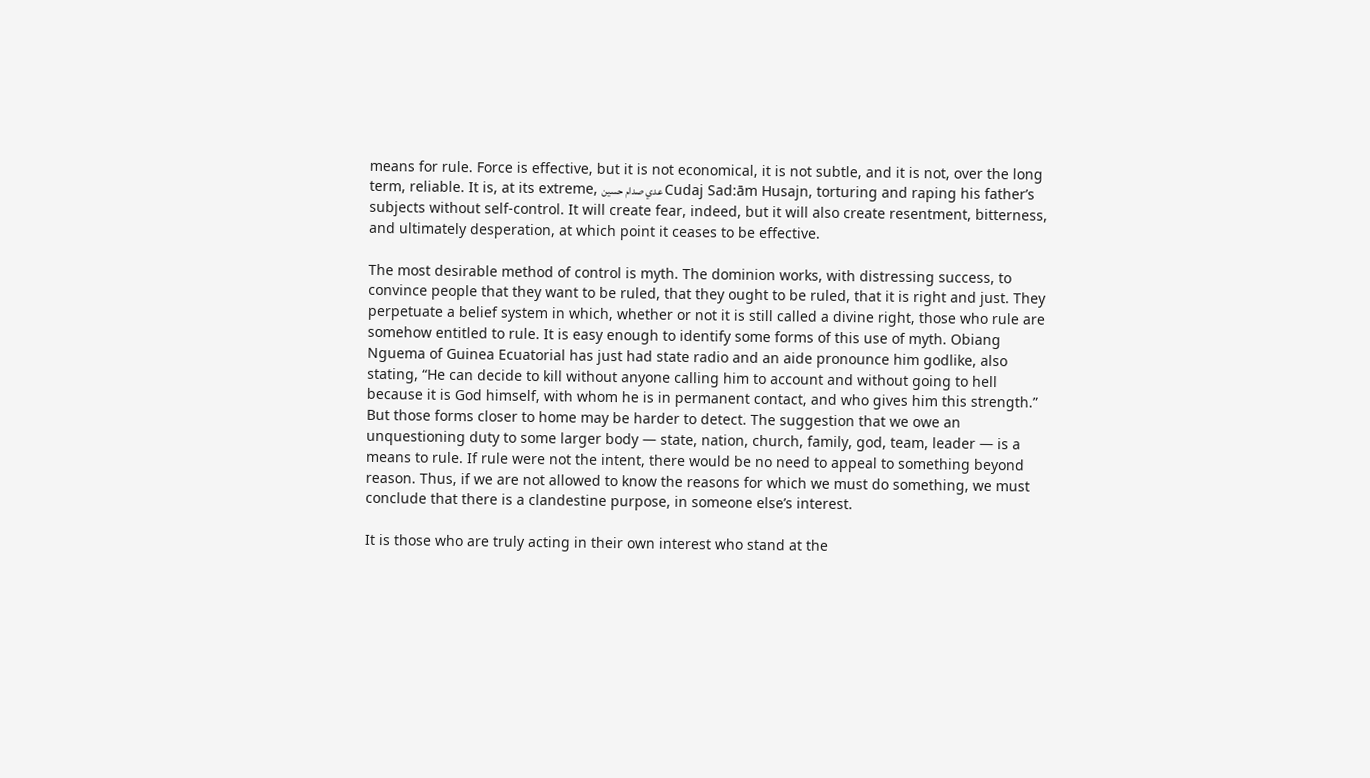means for rule. Force is effective, but it is not economical, it is not subtle, and it is not, over the long term, reliable. It is, at its extreme, عدي صدام حسين Cudaj Sad:ām Husajn, torturing and raping his father’s subjects without self-control. It will create fear, indeed, but it will also create resentment, bitterness, and ultimately desperation, at which point it ceases to be effective.

The most desirable method of control is myth. The dominion works, with distressing success, to convince people that they want to be ruled, that they ought to be ruled, that it is right and just. They perpetuate a belief system in which, whether or not it is still called a divine right, those who rule are somehow entitled to rule. It is easy enough to identify some forms of this use of myth. Obiang Nguema of Guinea Ecuatorial has just had state radio and an aide pronounce him godlike, also stating, “He can decide to kill without anyone calling him to account and without going to hell because it is God himself, with whom he is in permanent contact, and who gives him this strength.” But those forms closer to home may be harder to detect. The suggestion that we owe an unquestioning duty to some larger body ― state, nation, church, family, god, team, leader ― is a means to rule. If rule were not the intent, there would be no need to appeal to something beyond reason. Thus, if we are not allowed to know the reasons for which we must do something, we must conclude that there is a clandestine purpose, in someone else’s interest.

It is those who are truly acting in their own interest who stand at the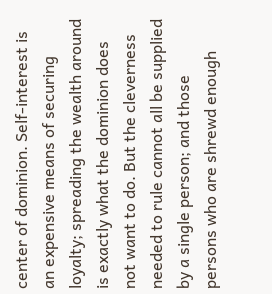center of dominion. Self-interest is an expensive means of securing loyalty; spreading the wealth around is exactly what the dominion does not want to do. But the cleverness needed to rule cannot all be supplied by a single person; and those persons who are shrewd enough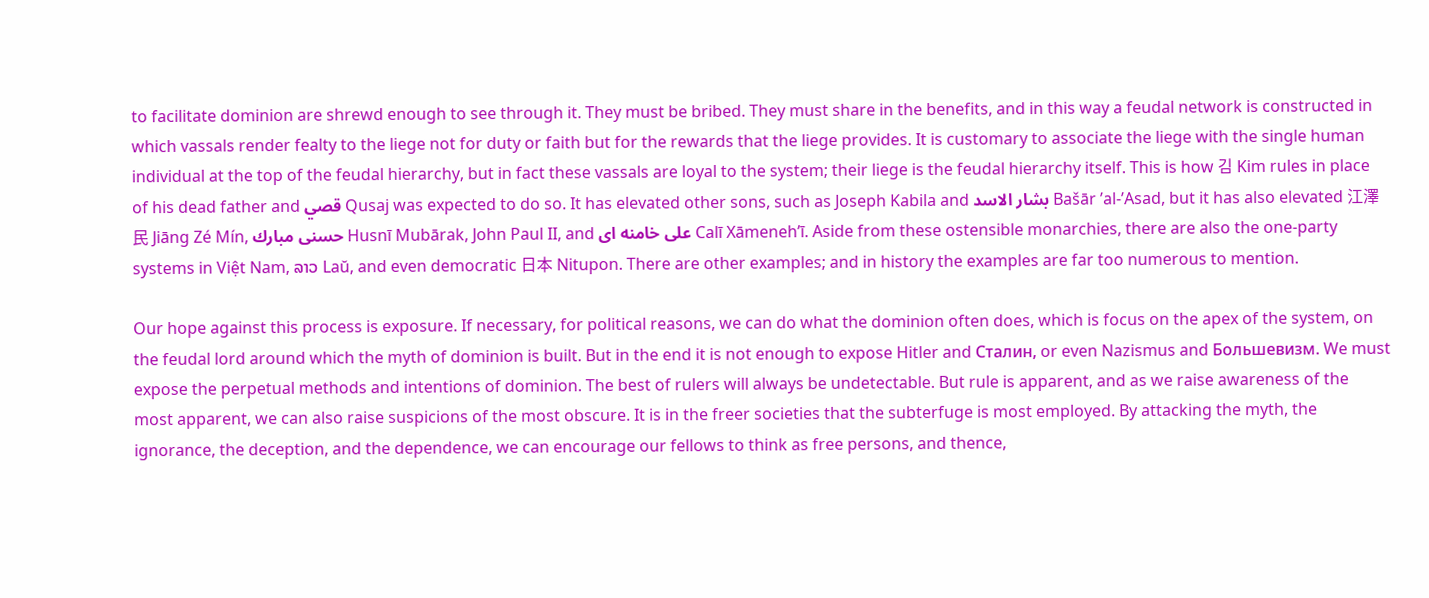to facilitate dominion are shrewd enough to see through it. They must be bribed. They must share in the benefits, and in this way a feudal network is constructed in which vassals render fealty to the liege not for duty or faith but for the rewards that the liege provides. It is customary to associate the liege with the single human individual at the top of the feudal hierarchy, but in fact these vassals are loyal to the system; their liege is the feudal hierarchy itself. This is how 김 Kim rules in place of his dead father and قصي Qusaj was expected to do so. It has elevated other sons, such as Joseph Kabila and بشار الاسد Bašār ’al-’Asad, but it has also elevated 江澤民 Jiāng Zé Mín, حسنى مبارك Husnī Mubārak, John Paul II, and على خامنه اى Calī Xāmeneh’ī. Aside from these ostensible monarchies, there are also the one-party systems in Việt Nam, ລາວ Laŭ, and even democratic 日本 Nitupon. There are other examples; and in history the examples are far too numerous to mention.

Our hope against this process is exposure. If necessary, for political reasons, we can do what the dominion often does, which is focus on the apex of the system, on the feudal lord around which the myth of dominion is built. But in the end it is not enough to expose Hitler and Сталин, or even Nazismus and Большевизм. We must expose the perpetual methods and intentions of dominion. The best of rulers will always be undetectable. But rule is apparent, and as we raise awareness of the most apparent, we can also raise suspicions of the most obscure. It is in the freer societies that the subterfuge is most employed. By attacking the myth, the ignorance, the deception, and the dependence, we can encourage our fellows to think as free persons, and thence,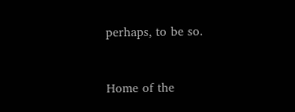perhaps, to be so.



Home of the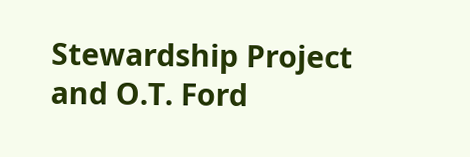Stewardship Project
and O.T. Ford